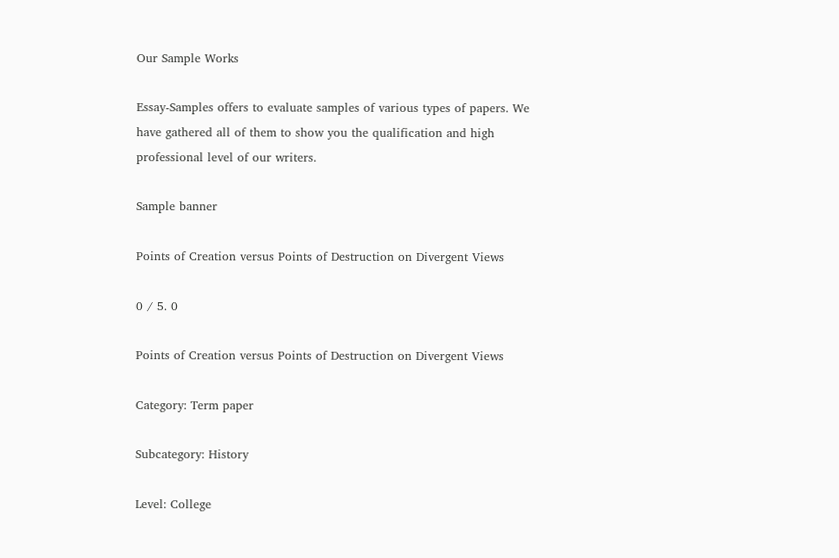Our Sample Works

Essay-Samples offers to evaluate samples of various types of papers. We have gathered all of them to show you the qualification and high professional level of our writers.

Sample banner

Points of Creation versus Points of Destruction on Divergent Views

0 / 5. 0

Points of Creation versus Points of Destruction on Divergent Views

Category: Term paper

Subcategory: History

Level: College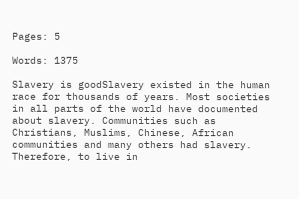Pages: 5

Words: 1375

Slavery is goodSlavery existed in the human race for thousands of years. Most societies in all parts of the world have documented about slavery. Communities such as Christians, Muslims, Chinese, African communities and many others had slavery. Therefore, to live in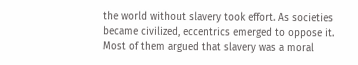the world without slavery took effort. As societies became civilized, eccentrics emerged to oppose it. Most of them argued that slavery was a moral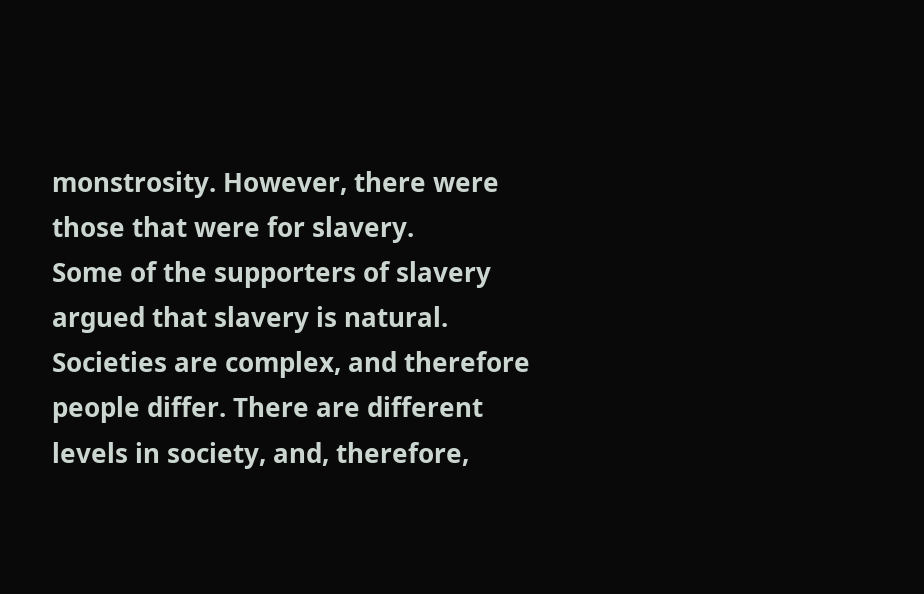monstrosity. However, there were those that were for slavery.
Some of the supporters of slavery argued that slavery is natural. Societies are complex, and therefore people differ. There are different levels in society, and, therefore,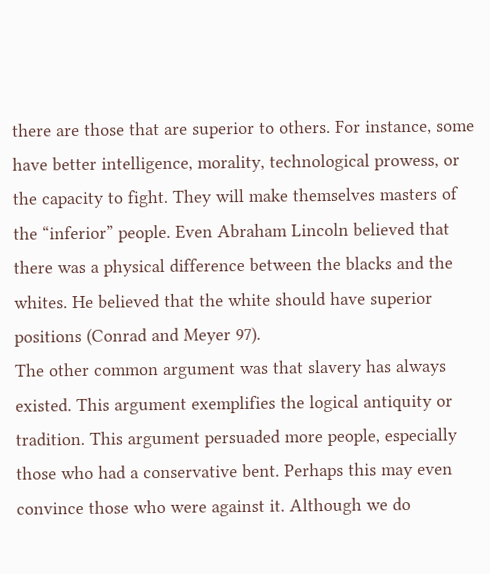there are those that are superior to others. For instance, some have better intelligence, morality, technological prowess, or the capacity to fight. They will make themselves masters of the “inferior” people. Even Abraham Lincoln believed that there was a physical difference between the blacks and the whites. He believed that the white should have superior positions (Conrad and Meyer 97).
The other common argument was that slavery has always existed. This argument exemplifies the logical antiquity or tradition. This argument persuaded more people, especially those who had a conservative bent. Perhaps this may even convince those who were against it. Although we do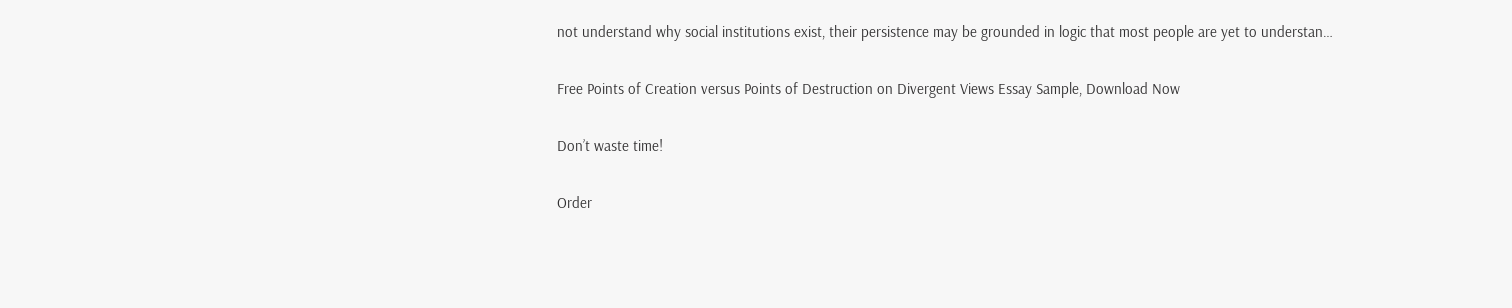not understand why social institutions exist, their persistence may be grounded in logic that most people are yet to understan…

Free Points of Creation versus Points of Destruction on Divergent Views Essay Sample, Download Now

Don’t waste time!

Order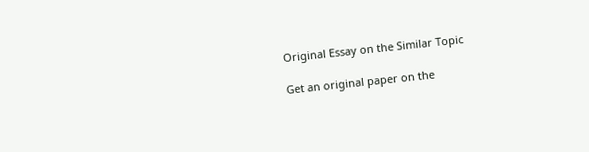Original Essay on the Similar Topic

Get an original paper on the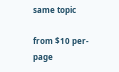same topic

from $10 per-page